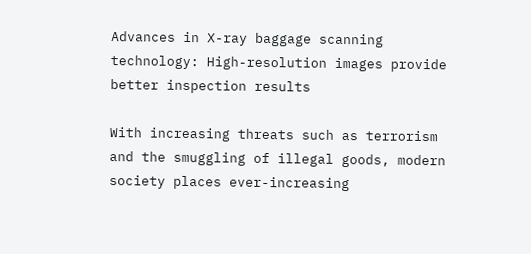Advances in X-ray baggage scanning technology: High-resolution images provide better inspection results

With increasing threats such as terrorism and the smuggling of illegal goods, modern society places ever-increasing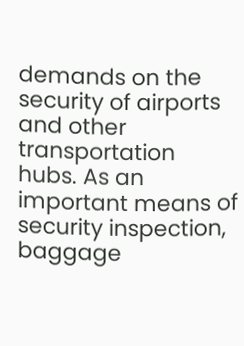demands on the security of airports and other transportation hubs. As an important means of security inspection, baggage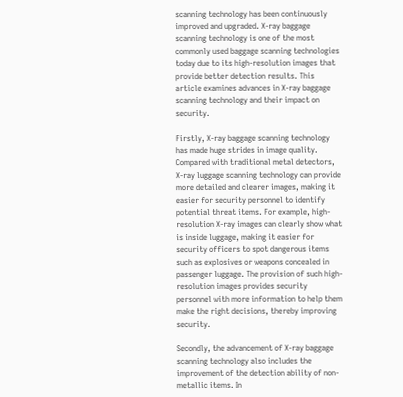scanning technology has been continuously improved and upgraded. X-ray baggage scanning technology is one of the most commonly used baggage scanning technologies today due to its high-resolution images that provide better detection results. This article examines advances in X-ray baggage scanning technology and their impact on security.

Firstly, X-ray baggage scanning technology has made huge strides in image quality. Compared with traditional metal detectors, X-ray luggage scanning technology can provide more detailed and clearer images, making it easier for security personnel to identify potential threat items. For example, high-resolution X-ray images can clearly show what is inside luggage, making it easier for security officers to spot dangerous items such as explosives or weapons concealed in passenger luggage. The provision of such high-resolution images provides security personnel with more information to help them make the right decisions, thereby improving security.

Secondly, the advancement of X-ray baggage scanning technology also includes the improvement of the detection ability of non-metallic items. In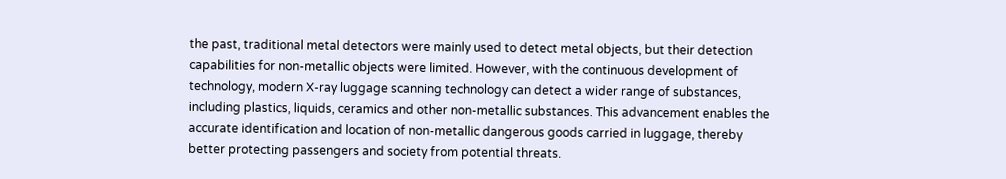the past, traditional metal detectors were mainly used to detect metal objects, but their detection capabilities for non-metallic objects were limited. However, with the continuous development of technology, modern X-ray luggage scanning technology can detect a wider range of substances, including plastics, liquids, ceramics and other non-metallic substances. This advancement enables the accurate identification and location of non-metallic dangerous goods carried in luggage, thereby better protecting passengers and society from potential threats.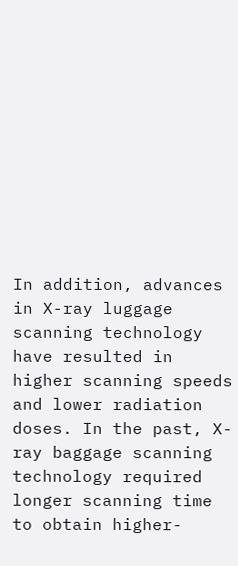In addition, advances in X-ray luggage scanning technology have resulted in higher scanning speeds and lower radiation doses. In the past, X-ray baggage scanning technology required longer scanning time to obtain higher-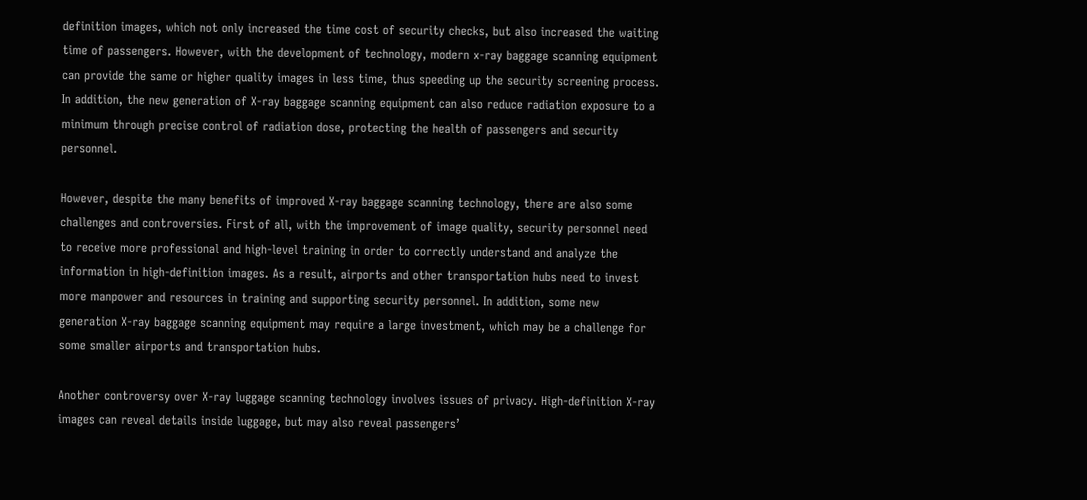definition images, which not only increased the time cost of security checks, but also increased the waiting time of passengers. However, with the development of technology, modern x-ray baggage scanning equipment can provide the same or higher quality images in less time, thus speeding up the security screening process. In addition, the new generation of X-ray baggage scanning equipment can also reduce radiation exposure to a minimum through precise control of radiation dose, protecting the health of passengers and security personnel.

However, despite the many benefits of improved X-ray baggage scanning technology, there are also some challenges and controversies. First of all, with the improvement of image quality, security personnel need to receive more professional and high-level training in order to correctly understand and analyze the information in high-definition images. As a result, airports and other transportation hubs need to invest more manpower and resources in training and supporting security personnel. In addition, some new generation X-ray baggage scanning equipment may require a large investment, which may be a challenge for some smaller airports and transportation hubs.

Another controversy over X-ray luggage scanning technology involves issues of privacy. High-definition X-ray images can reveal details inside luggage, but may also reveal passengers’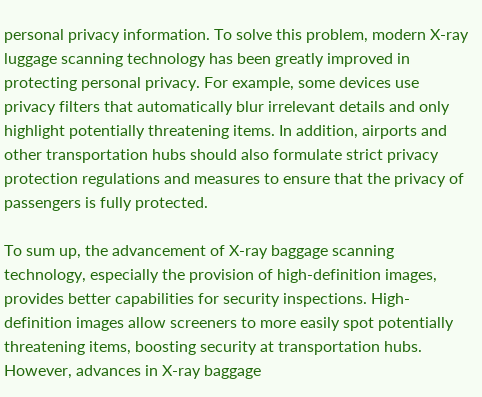personal privacy information. To solve this problem, modern X-ray luggage scanning technology has been greatly improved in protecting personal privacy. For example, some devices use privacy filters that automatically blur irrelevant details and only highlight potentially threatening items. In addition, airports and other transportation hubs should also formulate strict privacy protection regulations and measures to ensure that the privacy of passengers is fully protected.

To sum up, the advancement of X-ray baggage scanning technology, especially the provision of high-definition images, provides better capabilities for security inspections. High-definition images allow screeners to more easily spot potentially threatening items, boosting security at transportation hubs. However, advances in X-ray baggage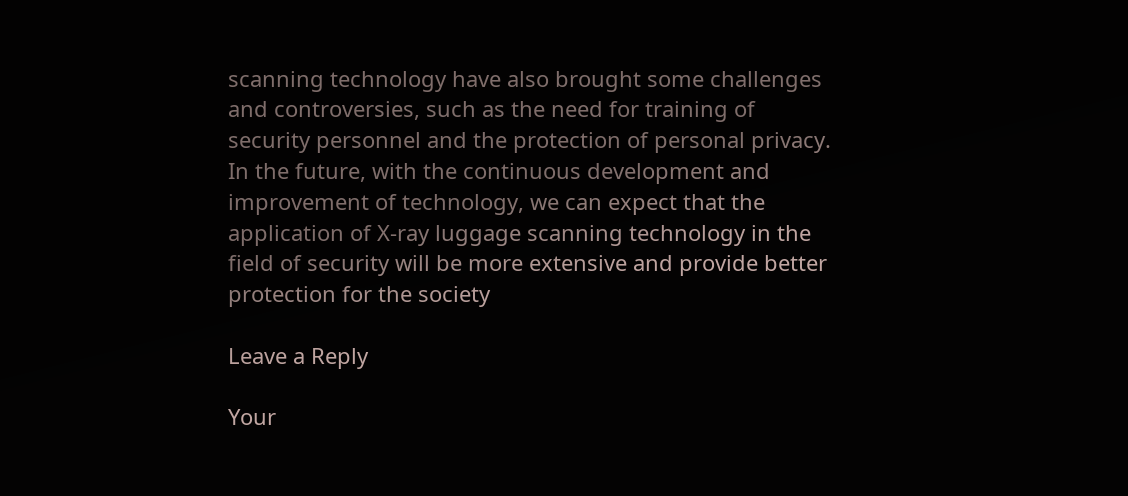scanning technology have also brought some challenges and controversies, such as the need for training of security personnel and the protection of personal privacy. In the future, with the continuous development and improvement of technology, we can expect that the application of X-ray luggage scanning technology in the field of security will be more extensive and provide better protection for the society

Leave a Reply

Your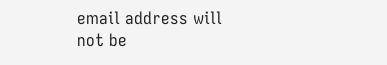email address will not be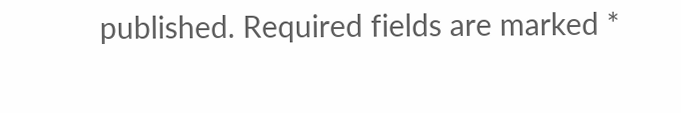published. Required fields are marked *